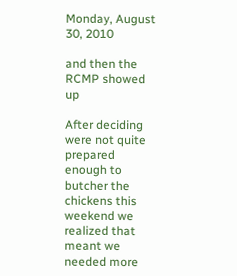Monday, August 30, 2010

and then the RCMP showed up

After deciding were not quite prepared enough to butcher the chickens this weekend we realized that meant we needed more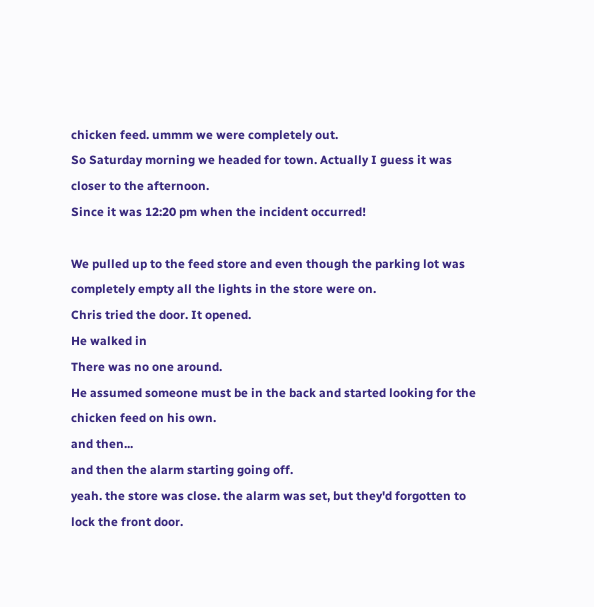chicken feed. ummm we were completely out.
So Saturday morning we headed for town. Actually I guess it was closer to the afternoon.
Since it was 12:20 pm when the incident occurred!

We pulled up to the feed store and even though the parking lot was completely empty all the lights in the store were on.
Chris tried the door. It opened.
He walked in
There was no one around.
He assumed someone must be in the back and started looking for the chicken feed on his own.
and then...
and then the alarm starting going off.
yeah. the store was close. the alarm was set, but they'd forgotten to lock the front door.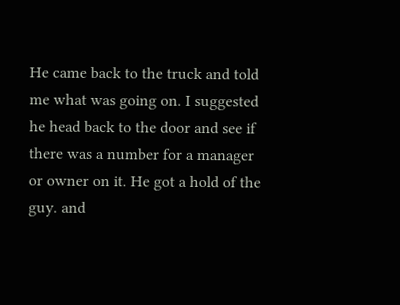He came back to the truck and told me what was going on. I suggested he head back to the door and see if there was a number for a manager or owner on it. He got a hold of the guy. and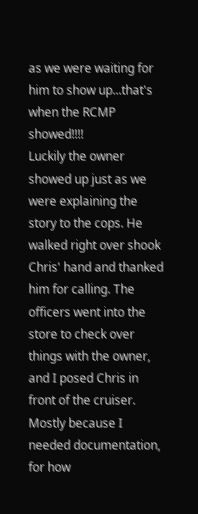as we were waiting for him to show up...that's when the RCMP showed!!!!
Luckily the owner showed up just as we were explaining the story to the cops. He walked right over shook Chris' hand and thanked him for calling. The officers went into the store to check over things with the owner, and I posed Chris in front of the cruiser. Mostly because I needed documentation, for how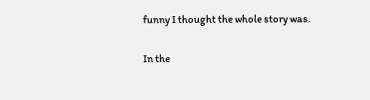funny I thought the whole story was.

In the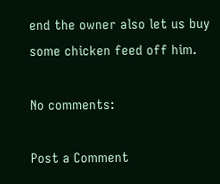end the owner also let us buy some chicken feed off him.

No comments:

Post a Comment